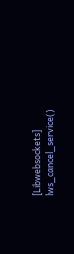[Libwebsockets] lws_cancel_service()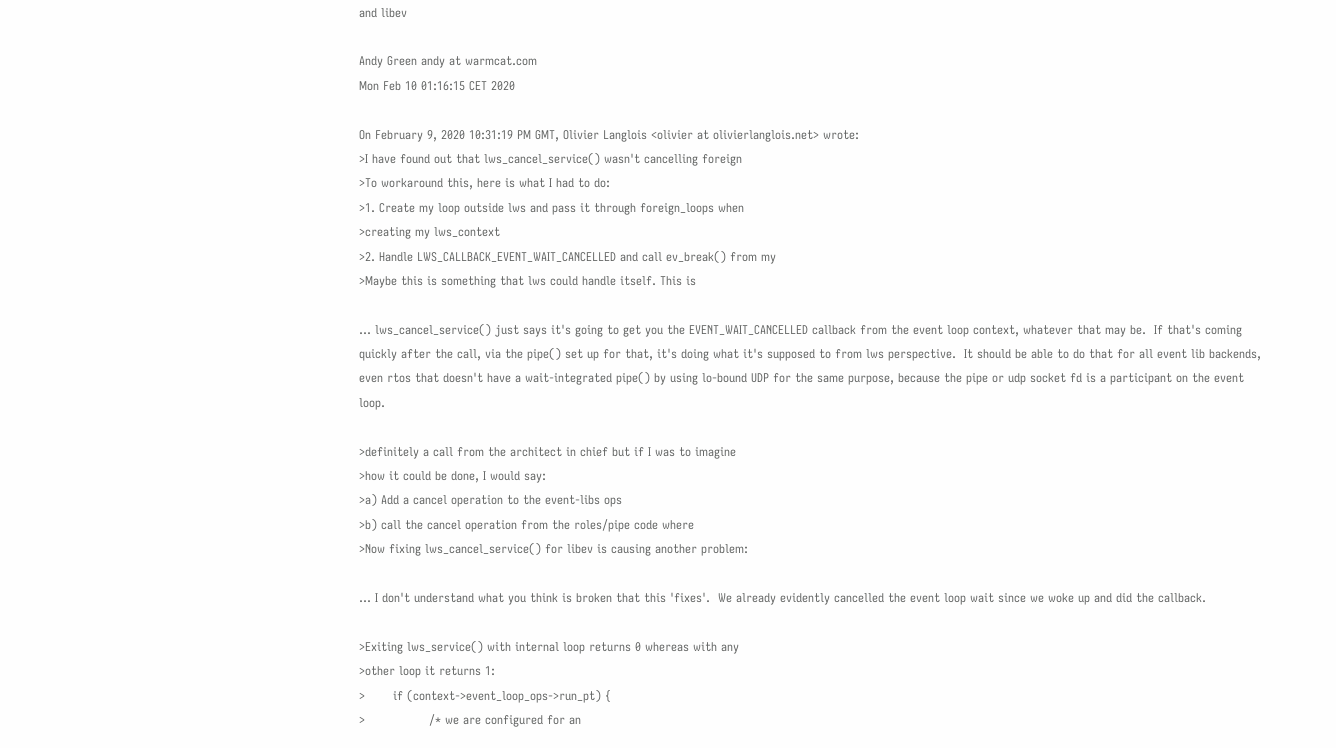and libev

Andy Green andy at warmcat.com
Mon Feb 10 01:16:15 CET 2020

On February 9, 2020 10:31:19 PM GMT, Olivier Langlois <olivier at olivierlanglois.net> wrote:
>I have found out that lws_cancel_service() wasn't cancelling foreign
>To workaround this, here is what I had to do:
>1. Create my loop outside lws and pass it through foreign_loops when
>creating my lws_context
>2. Handle LWS_CALLBACK_EVENT_WAIT_CANCELLED and call ev_break() from my
>Maybe this is something that lws could handle itself. This is

... lws_cancel_service() just says it's going to get you the EVENT_WAIT_CANCELLED callback from the event loop context, whatever that may be.  If that's coming quickly after the call, via the pipe() set up for that, it's doing what it's supposed to from lws perspective.  It should be able to do that for all event lib backends, even rtos that doesn't have a wait-integrated pipe() by using lo-bound UDP for the same purpose, because the pipe or udp socket fd is a participant on the event loop.

>definitely a call from the architect in chief but if I was to imagine
>how it could be done, I would say:
>a) Add a cancel operation to the event-libs ops
>b) call the cancel operation from the roles/pipe code where
>Now fixing lws_cancel_service() for libev is causing another problem:

... I don't understand what you think is broken that this 'fixes'.  We already evidently cancelled the event loop wait since we woke up and did the callback.

>Exiting lws_service() with internal loop returns 0 whereas with any
>other loop it returns 1:
>       if (context->event_loop_ops->run_pt) {
>                /* we are configured for an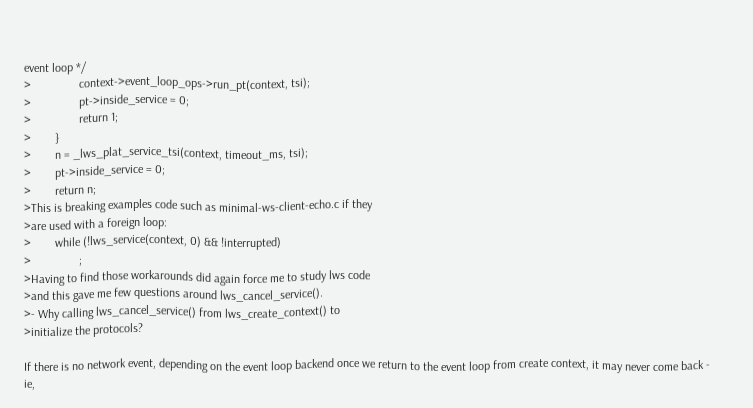event loop */
>                context->event_loop_ops->run_pt(context, tsi);
>                pt->inside_service = 0;
>                return 1;
>        }
>        n = _lws_plat_service_tsi(context, timeout_ms, tsi);
>        pt->inside_service = 0;
>        return n;
>This is breaking examples code such as minimal-ws-client-echo.c if they
>are used with a foreign loop:
>        while (!lws_service(context, 0) && !interrupted)
>                ;
>Having to find those workarounds did again force me to study lws code
>and this gave me few questions around lws_cancel_service().
>- Why calling lws_cancel_service() from lws_create_context() to
>initialize the protocols?

If there is no network event, depending on the event loop backend once we return to the event loop from create context, it may never come back - ie,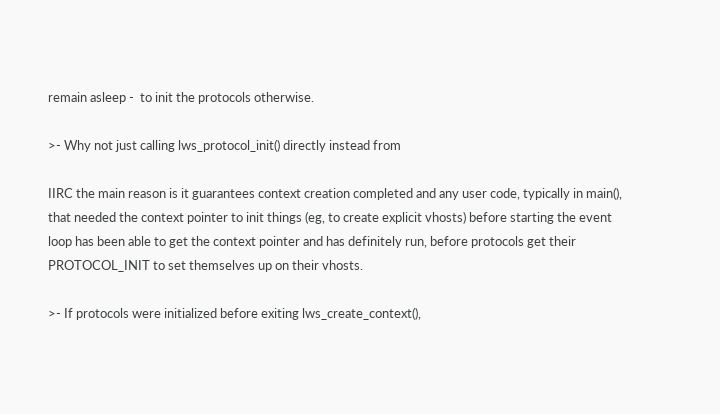remain asleep -  to init the protocols otherwise.

>- Why not just calling lws_protocol_init() directly instead from

IIRC the main reason is it guarantees context creation completed and any user code, typically in main(), that needed the context pointer to init things (eg, to create explicit vhosts) before starting the event loop has been able to get the context pointer and has definitely run, before protocols get their PROTOCOL_INIT to set themselves up on their vhosts.

>- If protocols were initialized before exiting lws_create_context(),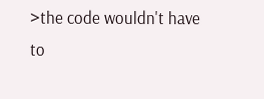>the code wouldn't have to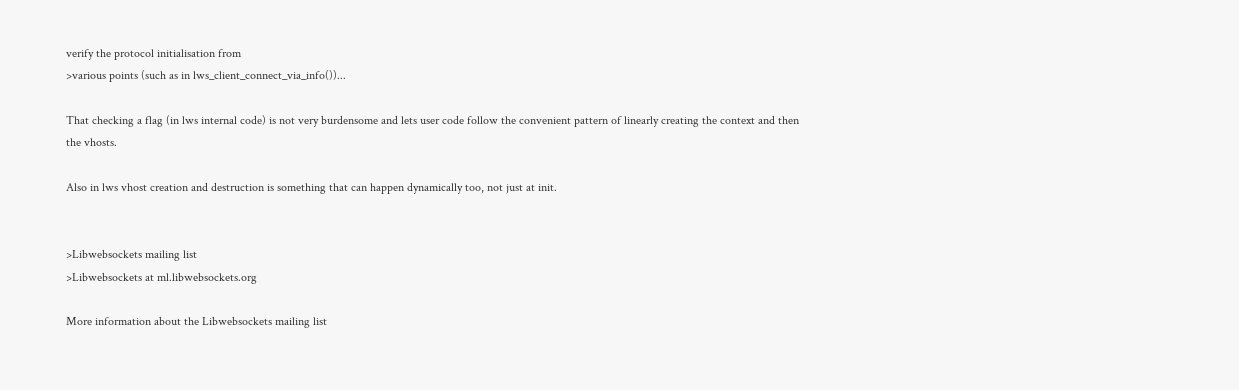verify the protocol initialisation from
>various points (such as in lws_client_connect_via_info())...

That checking a flag (in lws internal code) is not very burdensome and lets user code follow the convenient pattern of linearly creating the context and then the vhosts.

Also in lws vhost creation and destruction is something that can happen dynamically too, not just at init.


>Libwebsockets mailing list
>Libwebsockets at ml.libwebsockets.org

More information about the Libwebsockets mailing list